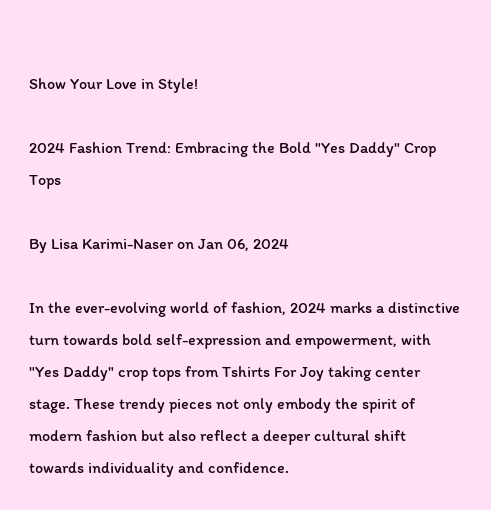Show Your Love in Style!

2024 Fashion Trend: Embracing the Bold "Yes Daddy" Crop Tops

By Lisa Karimi-Naser on Jan 06, 2024

In the ever-evolving world of fashion, 2024 marks a distinctive turn towards bold self-expression and empowerment, with "Yes Daddy" crop tops from Tshirts For Joy taking center stage. These trendy pieces not only embody the spirit of modern fashion but also reflect a deeper cultural shift towards individuality and confidence.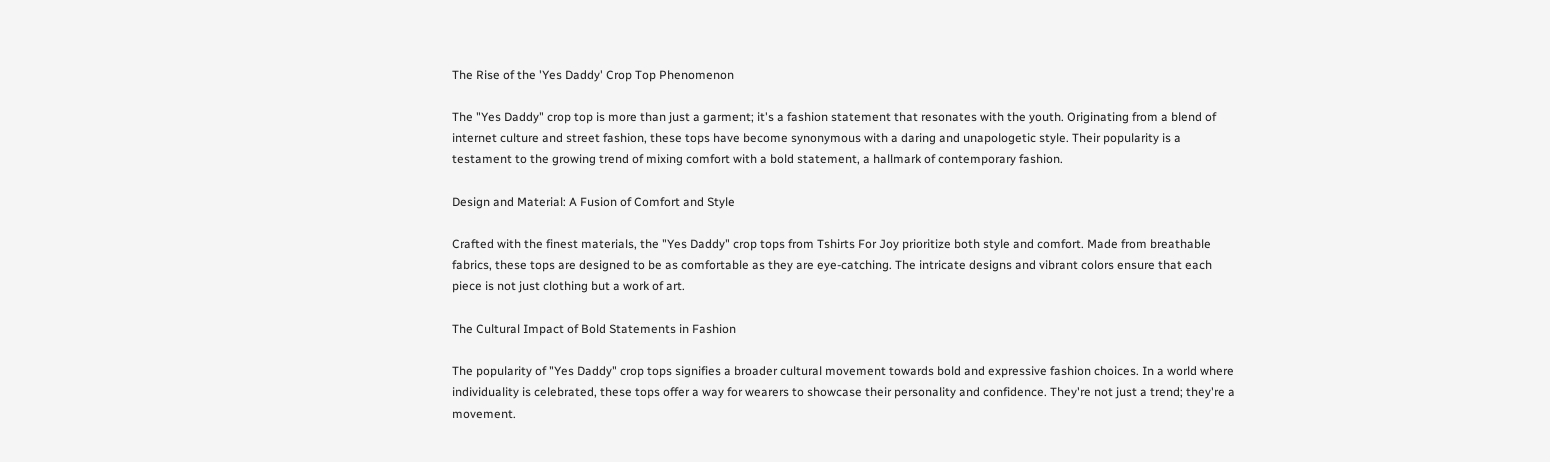The Rise of the 'Yes Daddy' Crop Top Phenomenon

The "Yes Daddy" crop top is more than just a garment; it's a fashion statement that resonates with the youth. Originating from a blend of internet culture and street fashion, these tops have become synonymous with a daring and unapologetic style. Their popularity is a testament to the growing trend of mixing comfort with a bold statement, a hallmark of contemporary fashion.

Design and Material: A Fusion of Comfort and Style

Crafted with the finest materials, the "Yes Daddy" crop tops from Tshirts For Joy prioritize both style and comfort. Made from breathable fabrics, these tops are designed to be as comfortable as they are eye-catching. The intricate designs and vibrant colors ensure that each piece is not just clothing but a work of art.

The Cultural Impact of Bold Statements in Fashion

The popularity of "Yes Daddy" crop tops signifies a broader cultural movement towards bold and expressive fashion choices. In a world where individuality is celebrated, these tops offer a way for wearers to showcase their personality and confidence. They're not just a trend; they're a movement.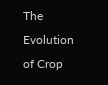The Evolution of Crop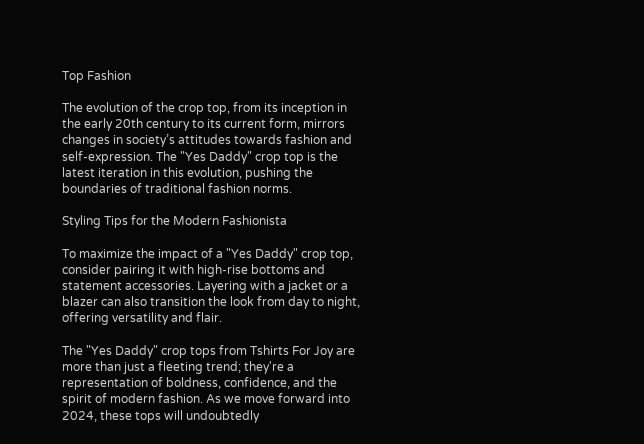Top Fashion

The evolution of the crop top, from its inception in the early 20th century to its current form, mirrors changes in society’s attitudes towards fashion and self-expression. The "Yes Daddy" crop top is the latest iteration in this evolution, pushing the boundaries of traditional fashion norms.

Styling Tips for the Modern Fashionista

To maximize the impact of a "Yes Daddy" crop top, consider pairing it with high-rise bottoms and statement accessories. Layering with a jacket or a blazer can also transition the look from day to night, offering versatility and flair.

The "Yes Daddy" crop tops from Tshirts For Joy are more than just a fleeting trend; they're a representation of boldness, confidence, and the spirit of modern fashion. As we move forward into 2024, these tops will undoubtedly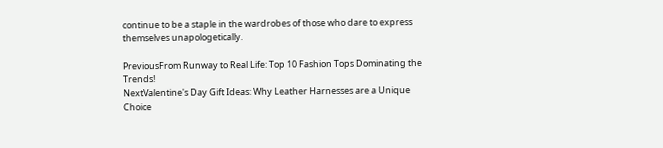continue to be a staple in the wardrobes of those who dare to express themselves unapologetically.

PreviousFrom Runway to Real Life: Top 10 Fashion Tops Dominating the Trends!
NextValentine's Day Gift Ideas: Why Leather Harnesses are a Unique Choice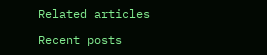Related articles

Recent posts